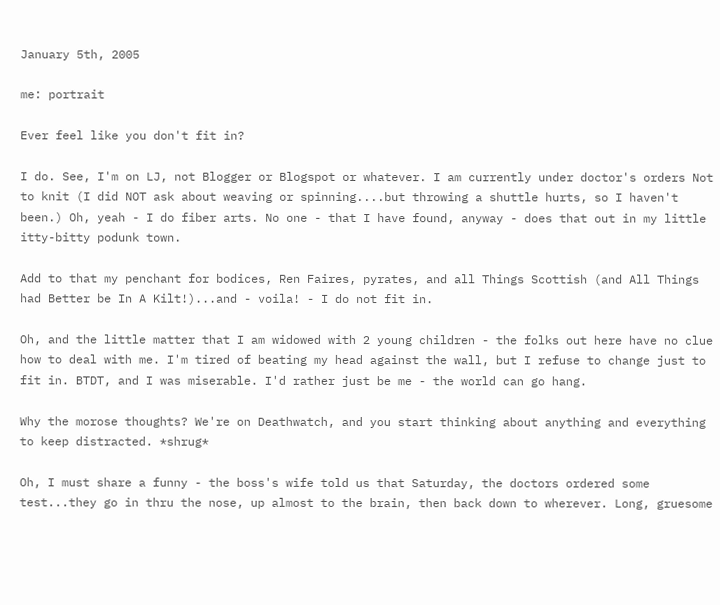January 5th, 2005

me: portrait

Ever feel like you don't fit in?

I do. See, I'm on LJ, not Blogger or Blogspot or whatever. I am currently under doctor's orders Not to knit (I did NOT ask about weaving or spinning....but throwing a shuttle hurts, so I haven't been.) Oh, yeah - I do fiber arts. No one - that I have found, anyway - does that out in my little itty-bitty podunk town.

Add to that my penchant for bodices, Ren Faires, pyrates, and all Things Scottish (and All Things had Better be In A Kilt!)...and - voila! - I do not fit in.

Oh, and the little matter that I am widowed with 2 young children - the folks out here have no clue how to deal with me. I'm tired of beating my head against the wall, but I refuse to change just to fit in. BTDT, and I was miserable. I'd rather just be me - the world can go hang.

Why the morose thoughts? We're on Deathwatch, and you start thinking about anything and everything to keep distracted. *shrug*

Oh, I must share a funny - the boss's wife told us that Saturday, the doctors ordered some test...they go in thru the nose, up almost to the brain, then back down to wherever. Long, gruesome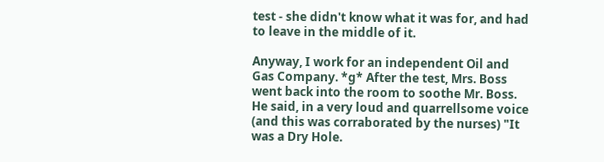test - she didn't know what it was for, and had to leave in the middle of it.

Anyway, I work for an independent Oil and Gas Company. *g* After the test, Mrs. Boss went back into the room to soothe Mr. Boss. He said, in a very loud and quarrellsome voice (and this was corraborated by the nurses) "It was a Dry Hole.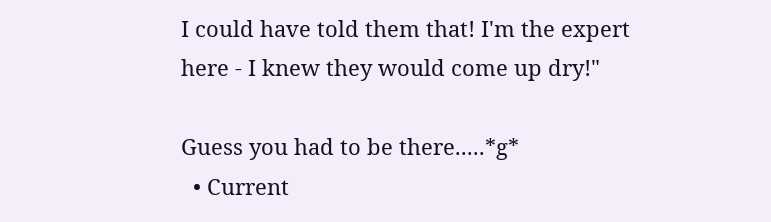I could have told them that! I'm the expert here - I knew they would come up dry!"

Guess you had to be there.....*g*
  • Current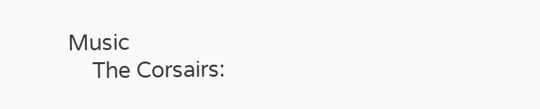Music
    The Corsairs: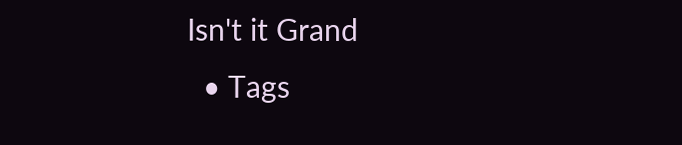Isn't it Grand
  • Tags